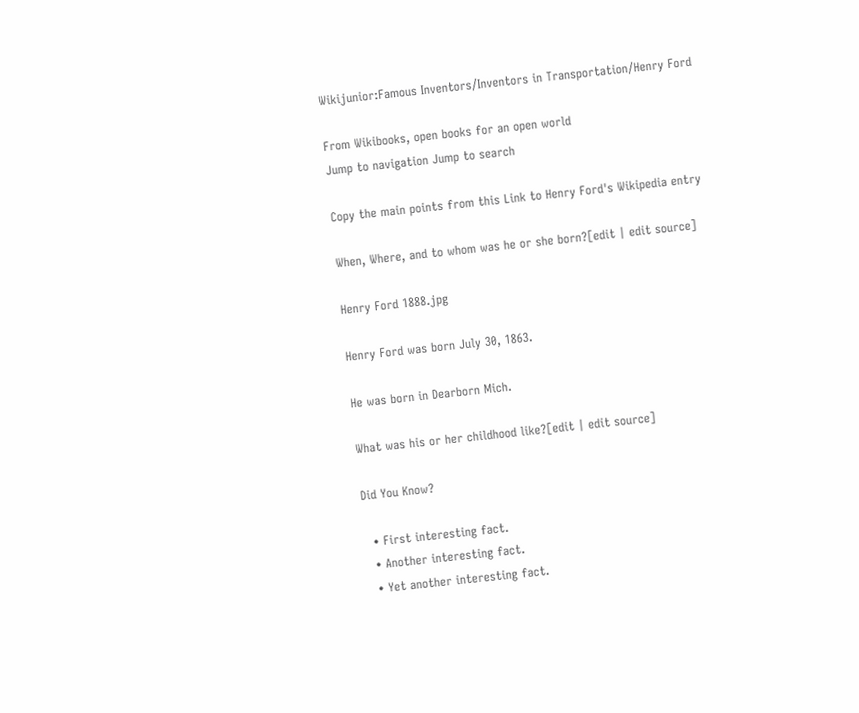Wikijunior:Famous Inventors/Inventors in Transportation/Henry Ford

From Wikibooks, open books for an open world
Jump to navigation Jump to search

Copy the main points from this Link to Henry Ford's Wikipedia entry

When, Where, and to whom was he or she born?[edit | edit source]

Henry Ford 1888.jpg

Henry Ford was born July 30, 1863.

He was born in Dearborn Mich.

What was his or her childhood like?[edit | edit source]

Did You Know?

  • First interesting fact.
  • Another interesting fact.
  • Yet another interesting fact.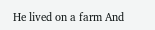He lived on a farm And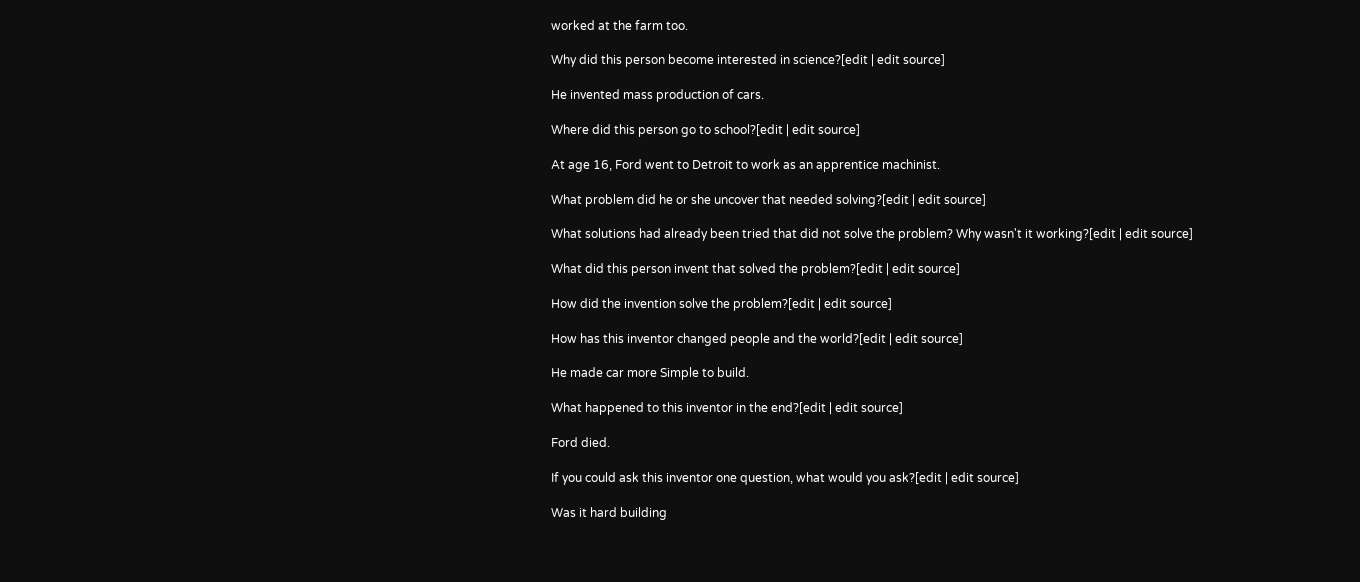worked at the farm too.

Why did this person become interested in science?[edit | edit source]

He invented mass production of cars.

Where did this person go to school?[edit | edit source]

At age 16, Ford went to Detroit to work as an apprentice machinist.

What problem did he or she uncover that needed solving?[edit | edit source]

What solutions had already been tried that did not solve the problem? Why wasn't it working?[edit | edit source]

What did this person invent that solved the problem?[edit | edit source]

How did the invention solve the problem?[edit | edit source]

How has this inventor changed people and the world?[edit | edit source]

He made car more Simple to build.

What happened to this inventor in the end?[edit | edit source]

Ford died.

If you could ask this inventor one question, what would you ask?[edit | edit source]

Was it hard building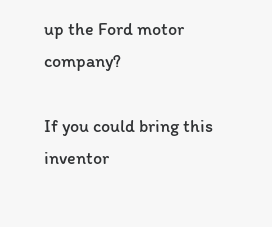up the Ford motor company?

If you could bring this inventor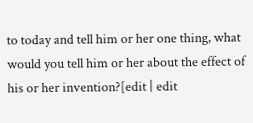to today and tell him or her one thing, what would you tell him or her about the effect of his or her invention?[edit | edit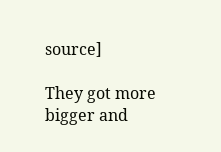source]

They got more bigger and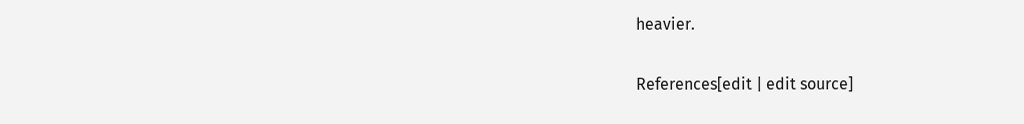heavier.

References[edit | edit source]